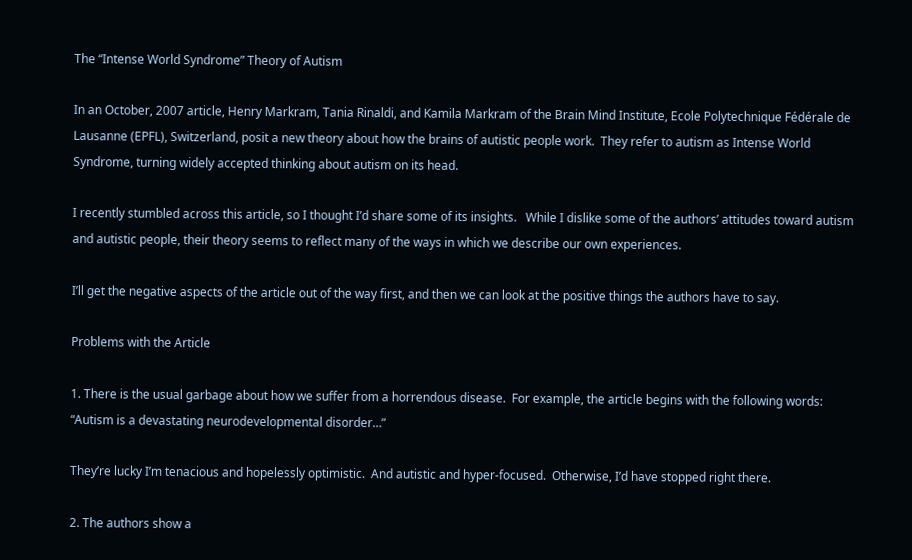The “Intense World Syndrome” Theory of Autism

In an October, 2007 article, Henry Markram, Tania Rinaldi, and Kamila Markram of the Brain Mind Institute, Ecole Polytechnique Fédérale de Lausanne (EPFL), Switzerland, posit a new theory about how the brains of autistic people work.  They refer to autism as Intense World Syndrome, turning widely accepted thinking about autism on its head.

I recently stumbled across this article, so I thought I’d share some of its insights.   While I dislike some of the authors’ attitudes toward autism and autistic people, their theory seems to reflect many of the ways in which we describe our own experiences.

I’ll get the negative aspects of the article out of the way first, and then we can look at the positive things the authors have to say.

Problems with the Article

1. There is the usual garbage about how we suffer from a horrendous disease.  For example, the article begins with the following words:  “Autism is a devastating neurodevelopmental disorder…”

They’re lucky I’m tenacious and hopelessly optimistic.  And autistic and hyper-focused.  Otherwise, I’d have stopped right there.

2. The authors show a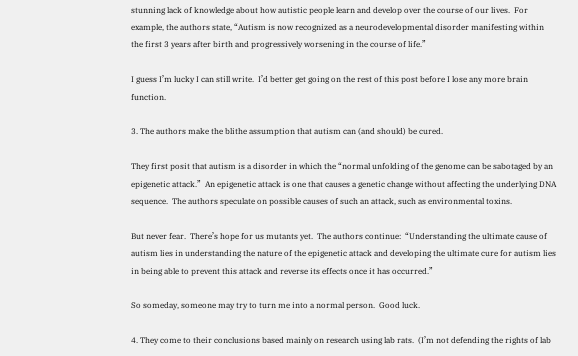stunning lack of knowledge about how autistic people learn and develop over the course of our lives.  For example, the authors state, “Autism is now recognized as a neurodevelopmental disorder manifesting within the first 3 years after birth and progressively worsening in the course of life.”

I guess I’m lucky I can still write.  I’d better get going on the rest of this post before I lose any more brain function.

3. The authors make the blithe assumption that autism can (and should) be cured.

They first posit that autism is a disorder in which the “normal unfolding of the genome can be sabotaged by an epigenetic attack.”  An epigenetic attack is one that causes a genetic change without affecting the underlying DNA sequence.  The authors speculate on possible causes of such an attack, such as environmental toxins.

But never fear.  There’s hope for us mutants yet.  The authors continue:  “Understanding the ultimate cause of autism lies in understanding the nature of the epigenetic attack and developing the ultimate cure for autism lies in being able to prevent this attack and reverse its effects once it has occurred.”

So someday, someone may try to turn me into a normal person.  Good luck.

4. They come to their conclusions based mainly on research using lab rats.  (I’m not defending the rights of lab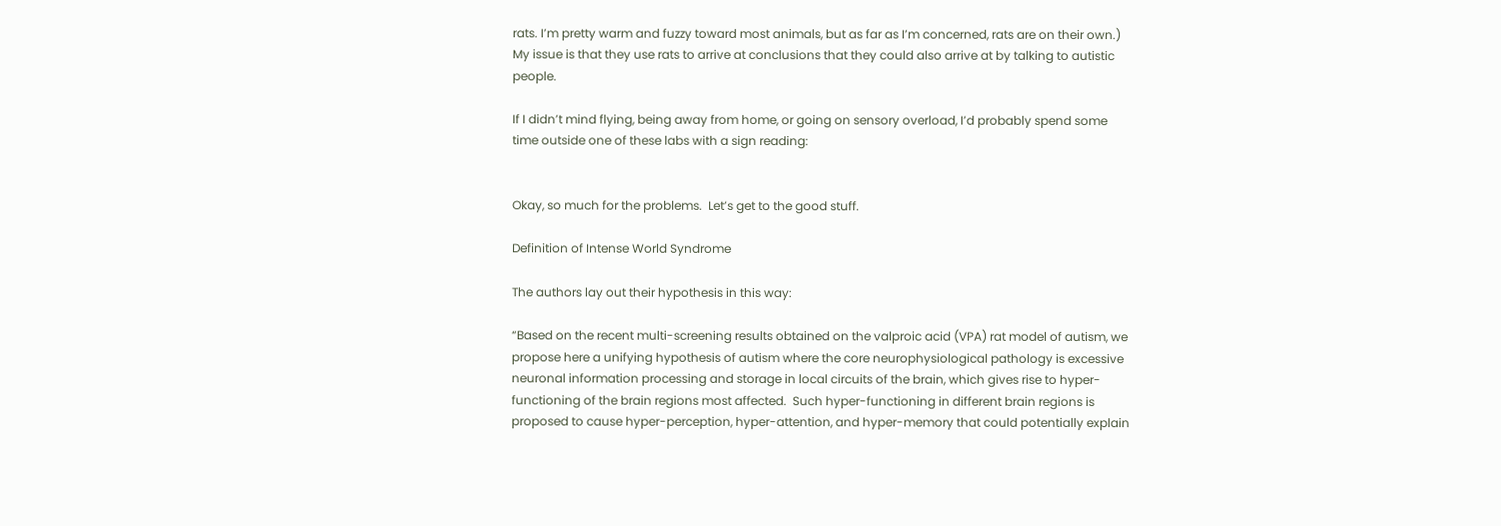rats. I’m pretty warm and fuzzy toward most animals, but as far as I’m concerned, rats are on their own.)  My issue is that they use rats to arrive at conclusions that they could also arrive at by talking to autistic people.

If I didn’t mind flying, being away from home, or going on sensory overload, I’d probably spend some time outside one of these labs with a sign reading:


Okay, so much for the problems.  Let’s get to the good stuff.

Definition of Intense World Syndrome

The authors lay out their hypothesis in this way:

“Based on the recent multi-screening results obtained on the valproic acid (VPA) rat model of autism, we propose here a unifying hypothesis of autism where the core neurophysiological pathology is excessive neuronal information processing and storage in local circuits of the brain, which gives rise to hyper-functioning of the brain regions most affected.  Such hyper-functioning in different brain regions is proposed to cause hyper-perception, hyper-attention, and hyper-memory that could potentially explain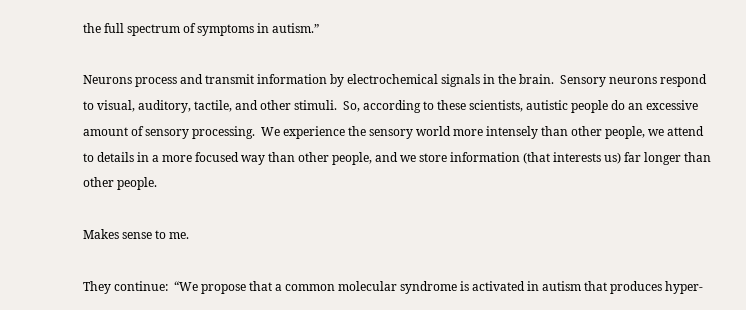the full spectrum of symptoms in autism.”

Neurons process and transmit information by electrochemical signals in the brain.  Sensory neurons respond to visual, auditory, tactile, and other stimuli.  So, according to these scientists, autistic people do an excessive amount of sensory processing.  We experience the sensory world more intensely than other people, we attend to details in a more focused way than other people, and we store information (that interests us) far longer than other people.

Makes sense to me.

They continue:  “We propose that a common molecular syndrome is activated in autism that produces hyper-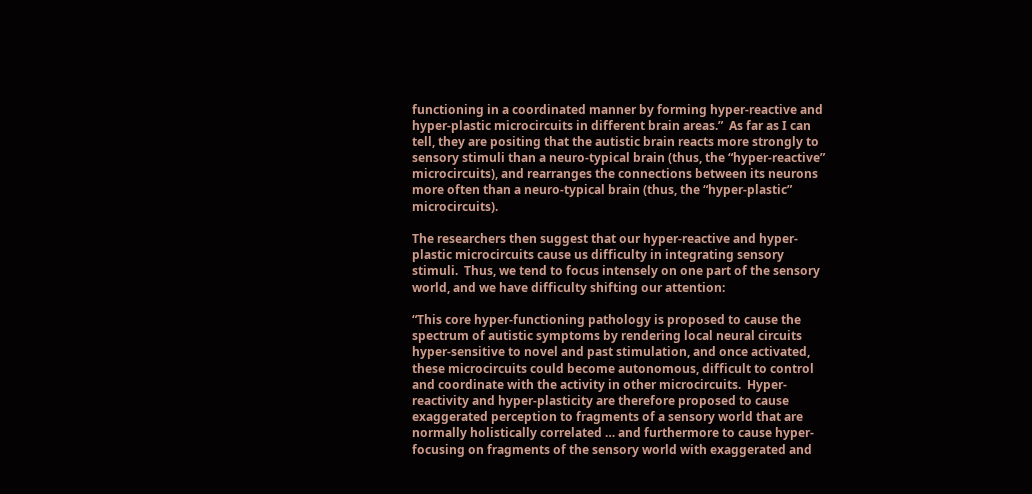functioning in a coordinated manner by forming hyper-reactive and hyper-plastic microcircuits in different brain areas.”  As far as I can tell, they are positing that the autistic brain reacts more strongly to sensory stimuli than a neuro-typical brain (thus, the “hyper-reactive” microcircuits), and rearranges the connections between its neurons more often than a neuro-typical brain (thus, the “hyper-plastic” microcircuits).

The researchers then suggest that our hyper-reactive and hyper-plastic microcircuits cause us difficulty in integrating sensory stimuli.  Thus, we tend to focus intensely on one part of the sensory world, and we have difficulty shifting our attention:

“This core hyper-functioning pathology is proposed to cause the spectrum of autistic symptoms by rendering local neural circuits hyper-sensitive to novel and past stimulation, and once activated, these microcircuits could become autonomous, difficult to control and coordinate with the activity in other microcircuits.  Hyper-reactivity and hyper-plasticity are therefore proposed to cause exaggerated perception to fragments of a sensory world that are normally holistically correlated … and furthermore to cause hyper-focusing on fragments of the sensory world with exaggerated and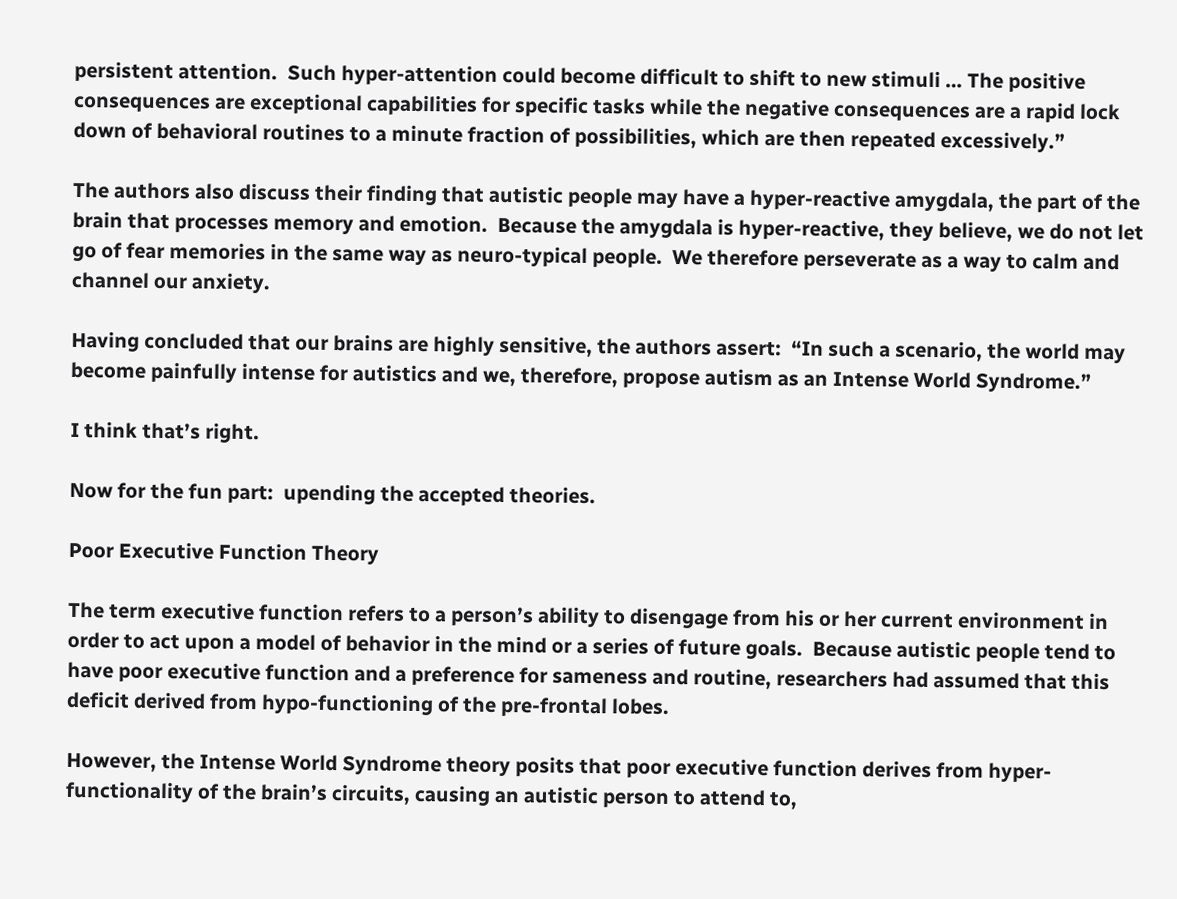persistent attention.  Such hyper-attention could become difficult to shift to new stimuli … The positive consequences are exceptional capabilities for specific tasks while the negative consequences are a rapid lock down of behavioral routines to a minute fraction of possibilities, which are then repeated excessively.”

The authors also discuss their finding that autistic people may have a hyper-reactive amygdala, the part of the brain that processes memory and emotion.  Because the amygdala is hyper-reactive, they believe, we do not let go of fear memories in the same way as neuro-typical people.  We therefore perseverate as a way to calm and channel our anxiety.

Having concluded that our brains are highly sensitive, the authors assert:  “In such a scenario, the world may become painfully intense for autistics and we, therefore, propose autism as an Intense World Syndrome.”

I think that’s right.

Now for the fun part:  upending the accepted theories.

Poor Executive Function Theory

The term executive function refers to a person’s ability to disengage from his or her current environment in order to act upon a model of behavior in the mind or a series of future goals.  Because autistic people tend to have poor executive function and a preference for sameness and routine, researchers had assumed that this deficit derived from hypo-functioning of the pre-frontal lobes.

However, the Intense World Syndrome theory posits that poor executive function derives from hyper-functionality of the brain’s circuits, causing an autistic person to attend to,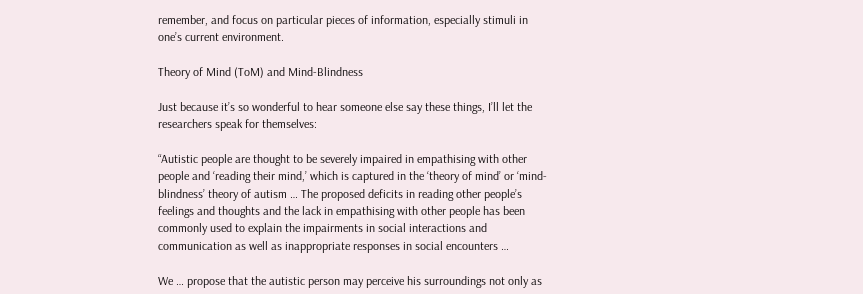remember, and focus on particular pieces of information, especially stimuli in one’s current environment.

Theory of Mind (ToM) and Mind-Blindness

Just because it’s so wonderful to hear someone else say these things, I’ll let the researchers speak for themselves:

“Autistic people are thought to be severely impaired in empathising with other people and ‘reading their mind,’ which is captured in the ‘theory of mind’ or ‘mind-blindness’ theory of autism … The proposed deficits in reading other people’s feelings and thoughts and the lack in empathising with other people has been commonly used to explain the impairments in social interactions and communication as well as inappropriate responses in social encounters …

We … propose that the autistic person may perceive his surroundings not only as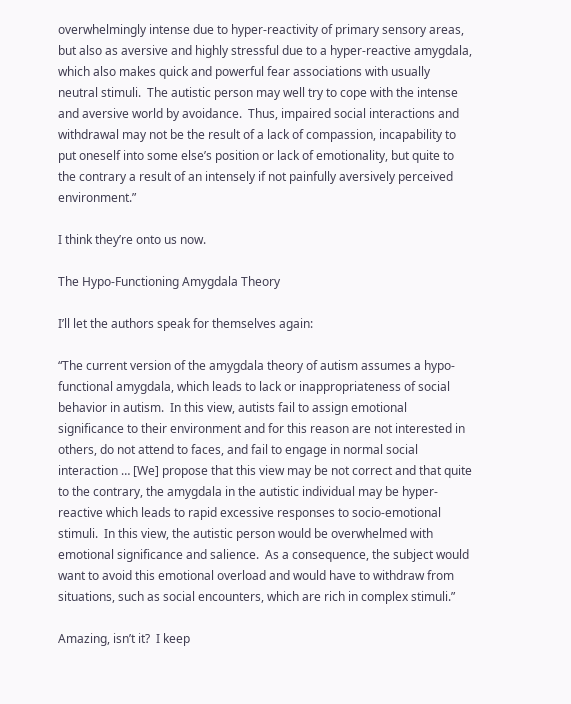overwhelmingly intense due to hyper-reactivity of primary sensory areas, but also as aversive and highly stressful due to a hyper-reactive amygdala, which also makes quick and powerful fear associations with usually neutral stimuli.  The autistic person may well try to cope with the intense and aversive world by avoidance.  Thus, impaired social interactions and withdrawal may not be the result of a lack of compassion, incapability to put oneself into some else’s position or lack of emotionality, but quite to the contrary a result of an intensely if not painfully aversively perceived environment.”

I think they’re onto us now.

The Hypo-Functioning Amygdala Theory

I’ll let the authors speak for themselves again:

“The current version of the amygdala theory of autism assumes a hypo-functional amygdala, which leads to lack or inappropriateness of social behavior in autism.  In this view, autists fail to assign emotional significance to their environment and for this reason are not interested in others, do not attend to faces, and fail to engage in normal social interaction … [We] propose that this view may be not correct and that quite to the contrary, the amygdala in the autistic individual may be hyper-reactive which leads to rapid excessive responses to socio-emotional stimuli.  In this view, the autistic person would be overwhelmed with emotional significance and salience.  As a consequence, the subject would want to avoid this emotional overload and would have to withdraw from situations, such as social encounters, which are rich in complex stimuli.”

Amazing, isn’t it?  I keep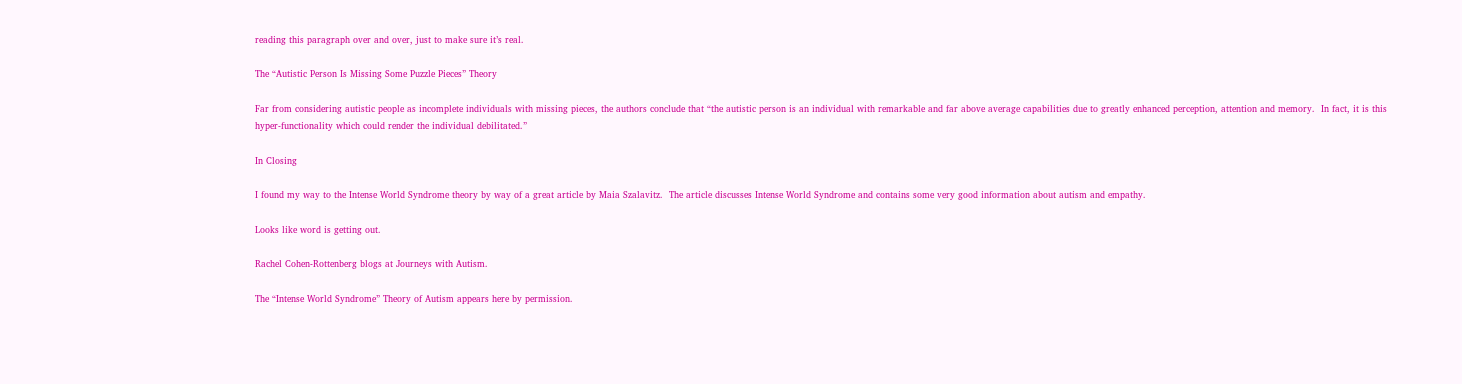reading this paragraph over and over, just to make sure it’s real.

The “Autistic Person Is Missing Some Puzzle Pieces” Theory

Far from considering autistic people as incomplete individuals with missing pieces, the authors conclude that “the autistic person is an individual with remarkable and far above average capabilities due to greatly enhanced perception, attention and memory.  In fact, it is this hyper-functionality which could render the individual debilitated.”

In Closing

I found my way to the Intense World Syndrome theory by way of a great article by Maia Szalavitz.  The article discusses Intense World Syndrome and contains some very good information about autism and empathy.

Looks like word is getting out.

Rachel Cohen-Rottenberg blogs at Journeys with Autism.

The “Intense World Syndrome” Theory of Autism appears here by permission.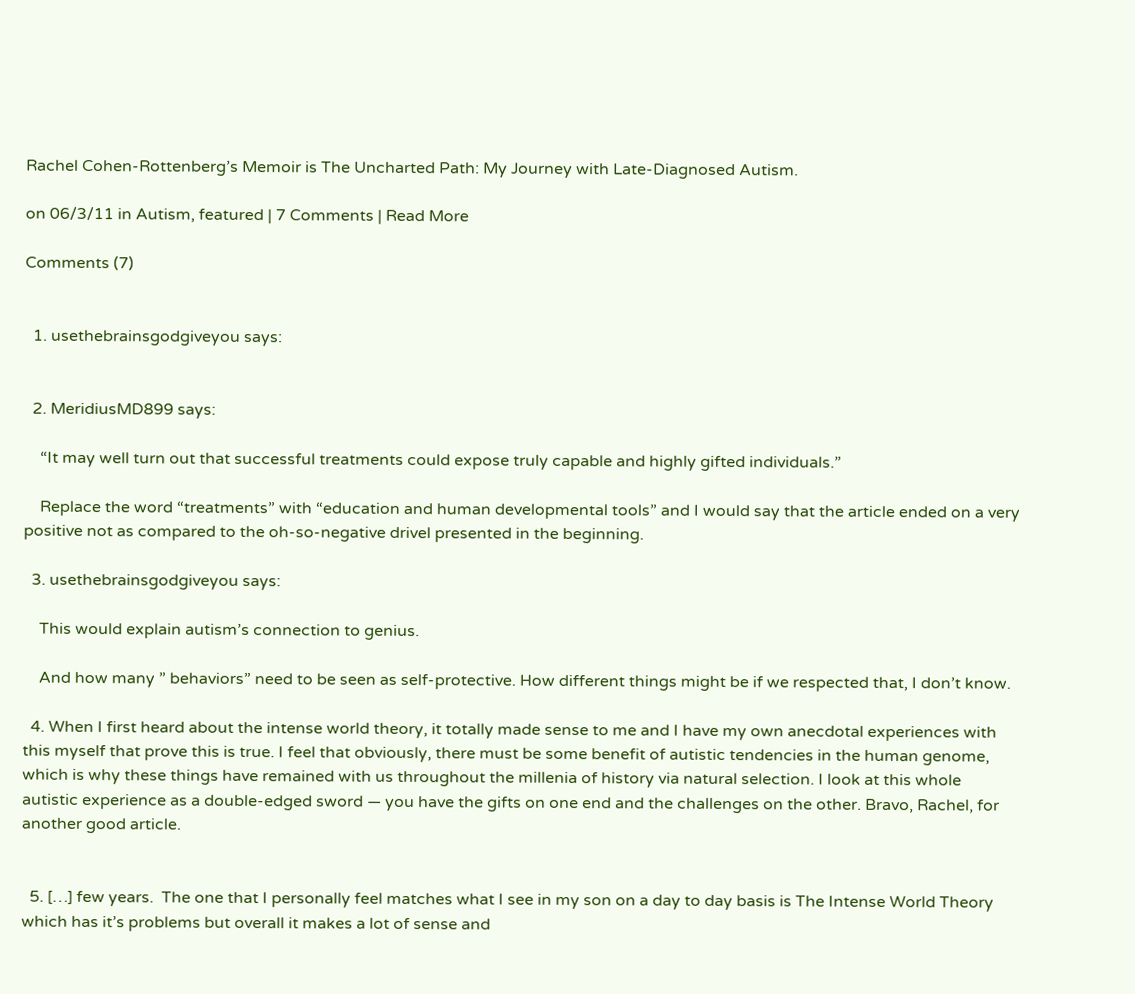Rachel Cohen-Rottenberg’s Memoir is The Uncharted Path: My Journey with Late-Diagnosed Autism.

on 06/3/11 in Autism, featured | 7 Comments | Read More

Comments (7)


  1. usethebrainsgodgiveyou says:


  2. MeridiusMD899 says:

    “It may well turn out that successful treatments could expose truly capable and highly gifted individuals.”

    Replace the word “treatments” with “education and human developmental tools” and I would say that the article ended on a very positive not as compared to the oh-so-negative drivel presented in the beginning.

  3. usethebrainsgodgiveyou says:

    This would explain autism’s connection to genius.

    And how many ” behaviors” need to be seen as self-protective. How different things might be if we respected that, I don’t know.

  4. When I first heard about the intense world theory, it totally made sense to me and I have my own anecdotal experiences with this myself that prove this is true. I feel that obviously, there must be some benefit of autistic tendencies in the human genome, which is why these things have remained with us throughout the millenia of history via natural selection. I look at this whole autistic experience as a double-edged sword — you have the gifts on one end and the challenges on the other. Bravo, Rachel, for another good article.


  5. […] few years.  The one that I personally feel matches what I see in my son on a day to day basis is The Intense World Theory which has it’s problems but overall it makes a lot of sense and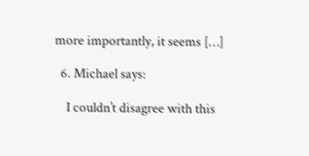more importantly, it seems […]

  6. Michael says:

    I couldn’t disagree with this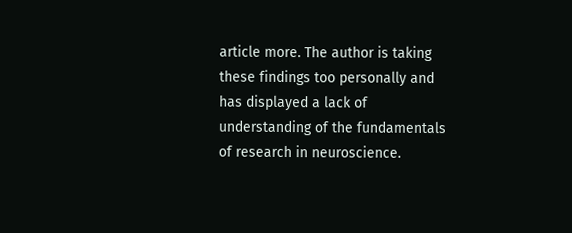article more. The author is taking these findings too personally and has displayed a lack of understanding of the fundamentals of research in neuroscience.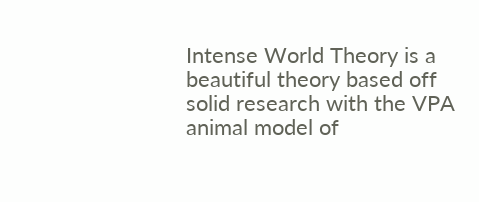Intense World Theory is a beautiful theory based off solid research with the VPA animal model of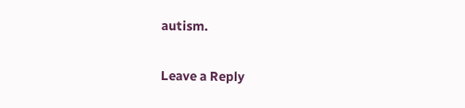autism.

Leave a Reply